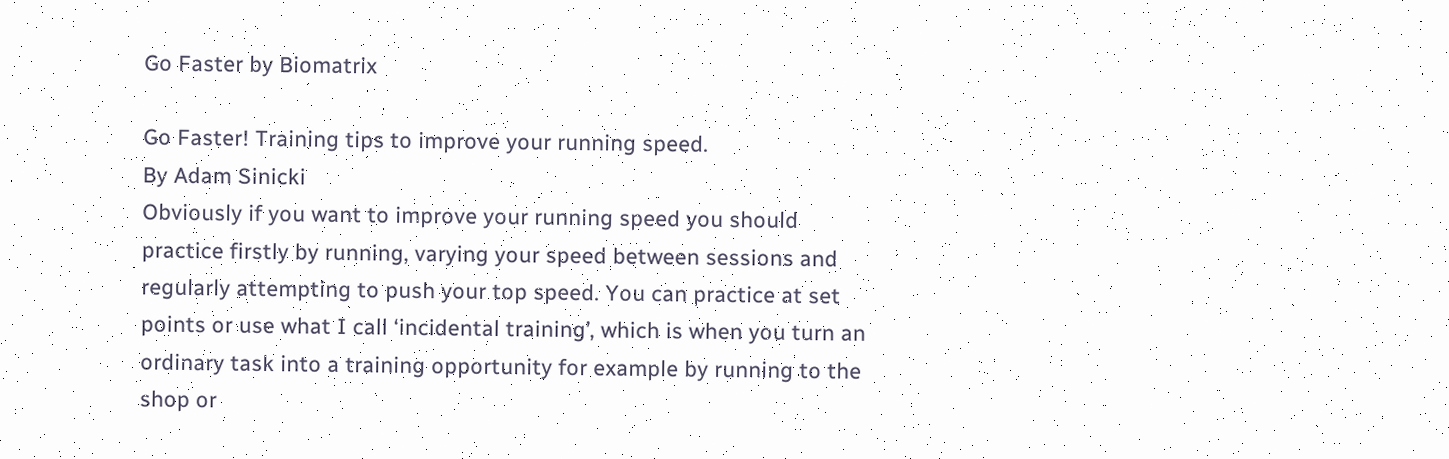Go Faster by Biomatrix

Go Faster! Training tips to improve your running speed.
By Adam Sinicki
Obviously if you want to improve your running speed you should practice firstly by running, varying your speed between sessions and regularly attempting to push your top speed. You can practice at set points or use what I call ‘incidental training’, which is when you turn an ordinary task into a training opportunity for example by running to the shop or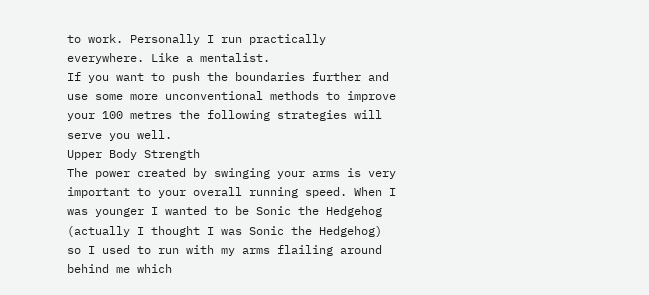to work. Personally I run practically everywhere. Like a mentalist.
If you want to push the boundaries further and use some more unconventional methods to improve your 100 metres the following strategies will serve you well.
Upper Body Strength
The power created by swinging your arms is very important to your overall running speed. When I was younger I wanted to be Sonic the Hedgehog (actually I thought I was Sonic the Hedgehog) so I used to run with my arms flailing around behind me which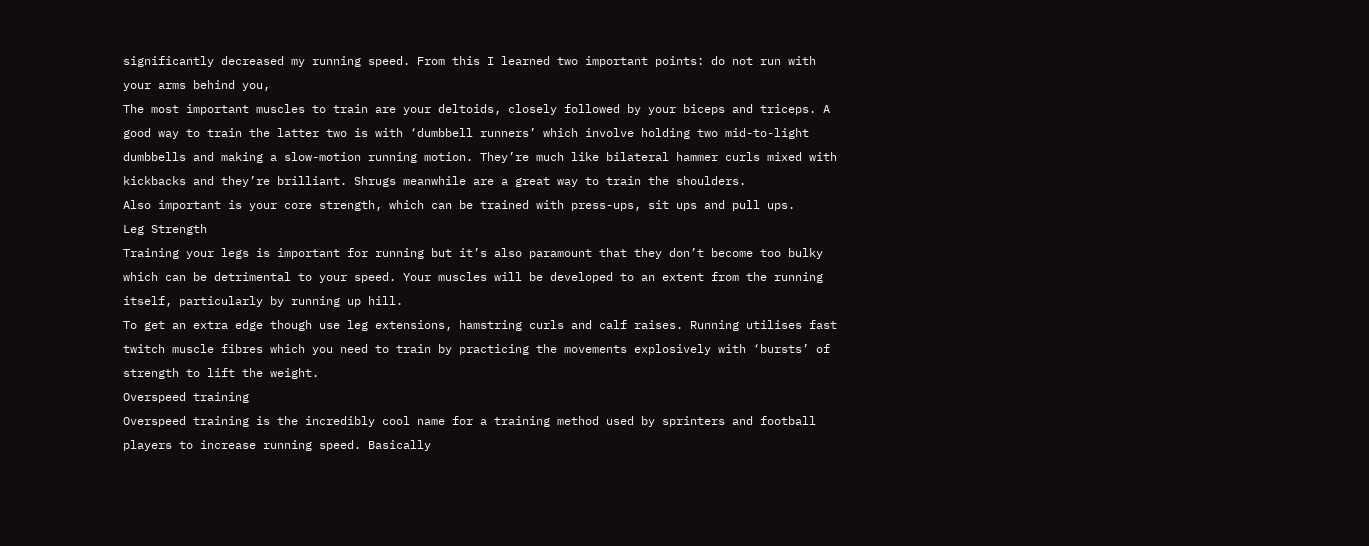significantly decreased my running speed. From this I learned two important points: do not run with your arms behind you,
The most important muscles to train are your deltoids, closely followed by your biceps and triceps. A good way to train the latter two is with ‘dumbbell runners’ which involve holding two mid-to-light dumbbells and making a slow-motion running motion. They’re much like bilateral hammer curls mixed with kickbacks and they’re brilliant. Shrugs meanwhile are a great way to train the shoulders.
Also important is your core strength, which can be trained with press-ups, sit ups and pull ups.
Leg Strength
Training your legs is important for running but it’s also paramount that they don’t become too bulky which can be detrimental to your speed. Your muscles will be developed to an extent from the running itself, particularly by running up hill.
To get an extra edge though use leg extensions, hamstring curls and calf raises. Running utilises fast twitch muscle fibres which you need to train by practicing the movements explosively with ‘bursts’ of strength to lift the weight.
Overspeed training
Overspeed training is the incredibly cool name for a training method used by sprinters and football players to increase running speed. Basically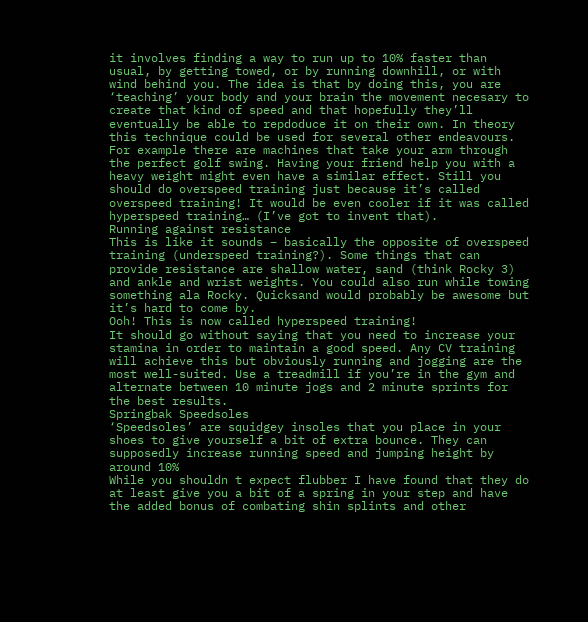it involves finding a way to run up to 10% faster than usual, by getting towed, or by running downhill, or with wind behind you. The idea is that by doing this, you are ‘teaching’ your body and your brain the movement necesary to create that kind of speed and that hopefully they’ll eventually be able to repdoduce it on their own. In theory this technique could be used for several other endeavours. For example there are machines that take your arm through the perfect golf swing. Having your friend help you with a heavy weight might even have a similar effect. Still you should do overspeed training just because it’s called overspeed training! It would be even cooler if it was called hyperspeed training… (I’ve got to invent that).
Running against resistance
This is like it sounds – basically the opposite of overspeed training (underspeed training?). Some things that can provide resistance are shallow water, sand (think Rocky 3) and ankle and wrist weights. You could also run while towing something ala Rocky. Quicksand would probably be awesome but it’s hard to come by.
Ooh! This is now called hyperspeed training!
It should go without saying that you need to increase your stamina in order to maintain a good speed. Any CV training will achieve this but obviously running and jogging are the most well-suited. Use a treadmill if you’re in the gym and alternate between 10 minute jogs and 2 minute sprints for the best results.
Springbak Speedsoles
‘Speedsoles’ are squidgey insoles that you place in your shoes to give yourself a bit of extra bounce. They can supposedly increase running speed and jumping height by around 10%
While you shouldn t expect flubber I have found that they do at least give you a bit of a spring in your step and have the added bonus of combating shin splints and other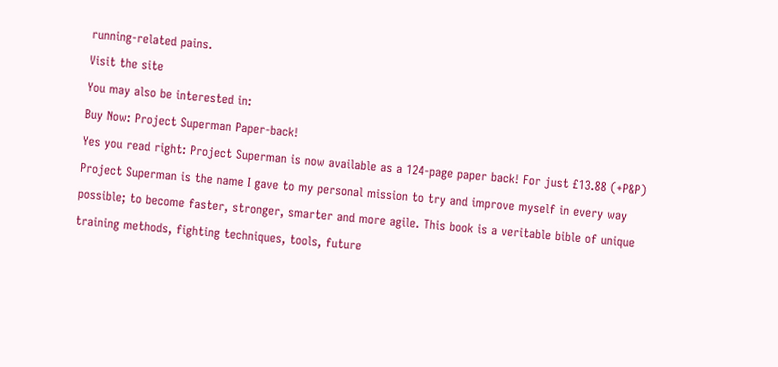running-related pains.
Visit the site
You may also be interested in:
Buy Now: Project Superman Paper-back!
Yes you read right: Project Superman is now available as a 124-page paper back! For just £13.88 (+P&P)
Project Superman is the name I gave to my personal mission to try and improve myself in every way possible; to become faster, stronger, smarter and more agile. This book is a veritable bible of unique training methods, fighting techniques, tools, future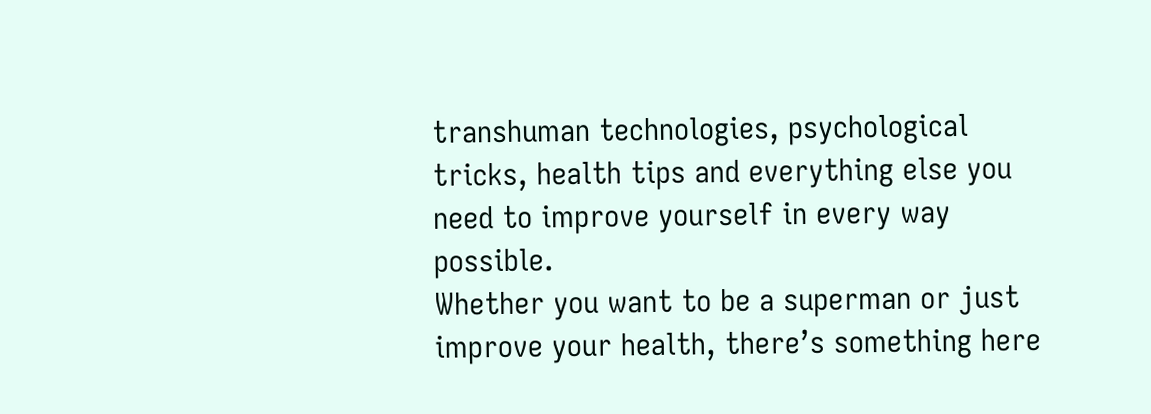transhuman technologies, psychological tricks, health tips and everything else you need to improve yourself in every way possible.
Whether you want to be a superman or just improve your health, there’s something here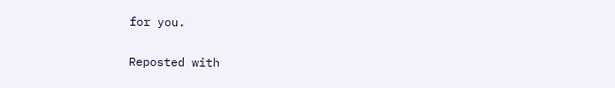for you.

Reposted with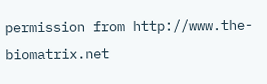permission from http://www.the-biomatrix.net